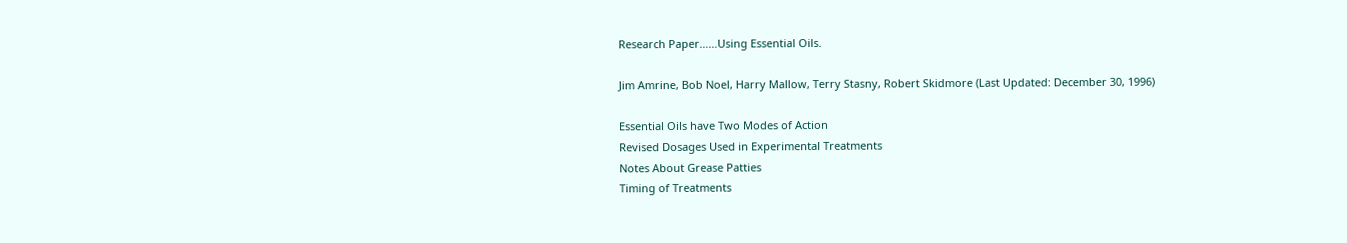Research Paper……Using Essential Oils.

Jim Amrine, Bob Noel, Harry Mallow, Terry Stasny, Robert Skidmore (Last Updated: December 30, 1996)

Essential Oils have Two Modes of Action
Revised Dosages Used in Experimental Treatments
Notes About Grease Patties
Timing of Treatments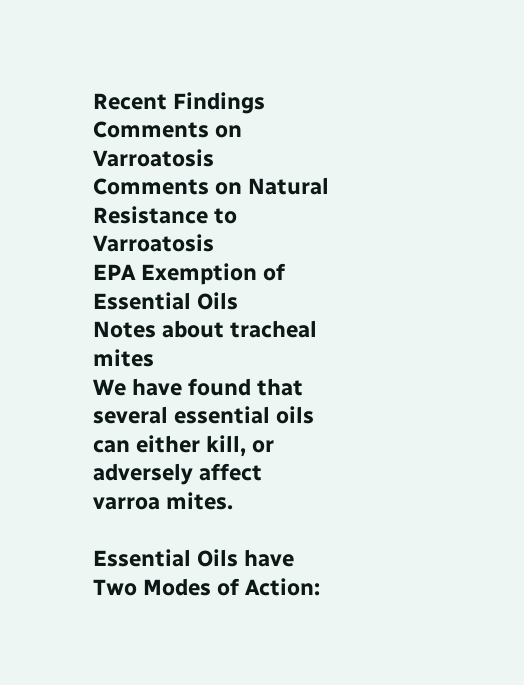Recent Findings
Comments on Varroatosis
Comments on Natural Resistance to Varroatosis
EPA Exemption of Essential Oils
Notes about tracheal mites
We have found that several essential oils can either kill, or adversely affect varroa mites.

Essential Oils have Two Modes of Action: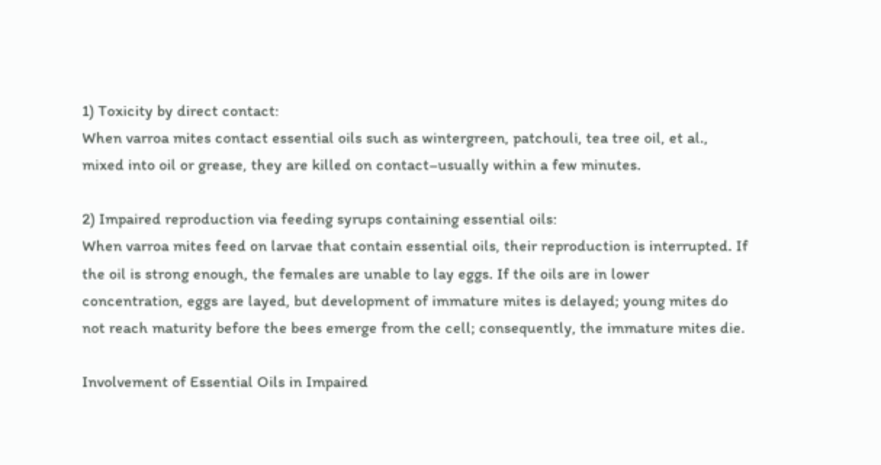1) Toxicity by direct contact:
When varroa mites contact essential oils such as wintergreen, patchouli, tea tree oil, et al., mixed into oil or grease, they are killed on contact–usually within a few minutes.

2) Impaired reproduction via feeding syrups containing essential oils:
When varroa mites feed on larvae that contain essential oils, their reproduction is interrupted. If the oil is strong enough, the females are unable to lay eggs. If the oils are in lower concentration, eggs are layed, but development of immature mites is delayed; young mites do not reach maturity before the bees emerge from the cell; consequently, the immature mites die.

Involvement of Essential Oils in Impaired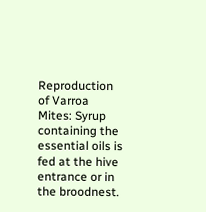Reproduction of Varroa Mites: Syrup containing the essential oils is fed at the hive entrance or in the broodnest.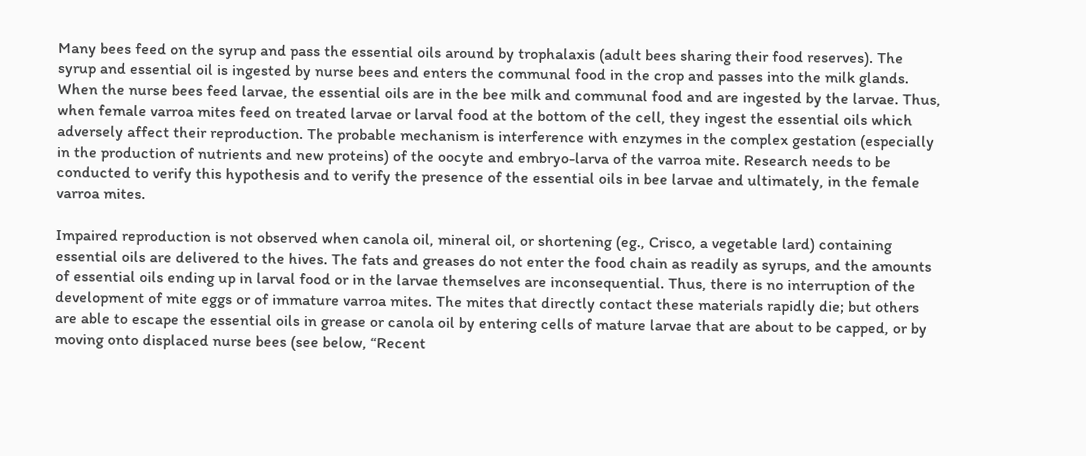Many bees feed on the syrup and pass the essential oils around by trophalaxis (adult bees sharing their food reserves). The syrup and essential oil is ingested by nurse bees and enters the communal food in the crop and passes into the milk glands. When the nurse bees feed larvae, the essential oils are in the bee milk and communal food and are ingested by the larvae. Thus, when female varroa mites feed on treated larvae or larval food at the bottom of the cell, they ingest the essential oils which adversely affect their reproduction. The probable mechanism is interference with enzymes in the complex gestation (especially in the production of nutrients and new proteins) of the oocyte and embryo-larva of the varroa mite. Research needs to be conducted to verify this hypothesis and to verify the presence of the essential oils in bee larvae and ultimately, in the female varroa mites.

Impaired reproduction is not observed when canola oil, mineral oil, or shortening (eg., Crisco, a vegetable lard) containing essential oils are delivered to the hives. The fats and greases do not enter the food chain as readily as syrups, and the amounts of essential oils ending up in larval food or in the larvae themselves are inconsequential. Thus, there is no interruption of the development of mite eggs or of immature varroa mites. The mites that directly contact these materials rapidly die; but others are able to escape the essential oils in grease or canola oil by entering cells of mature larvae that are about to be capped, or by moving onto displaced nurse bees (see below, “Recent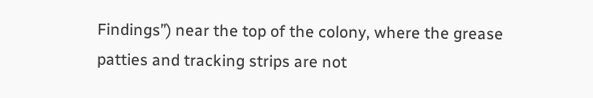Findings”) near the top of the colony, where the grease patties and tracking strips are not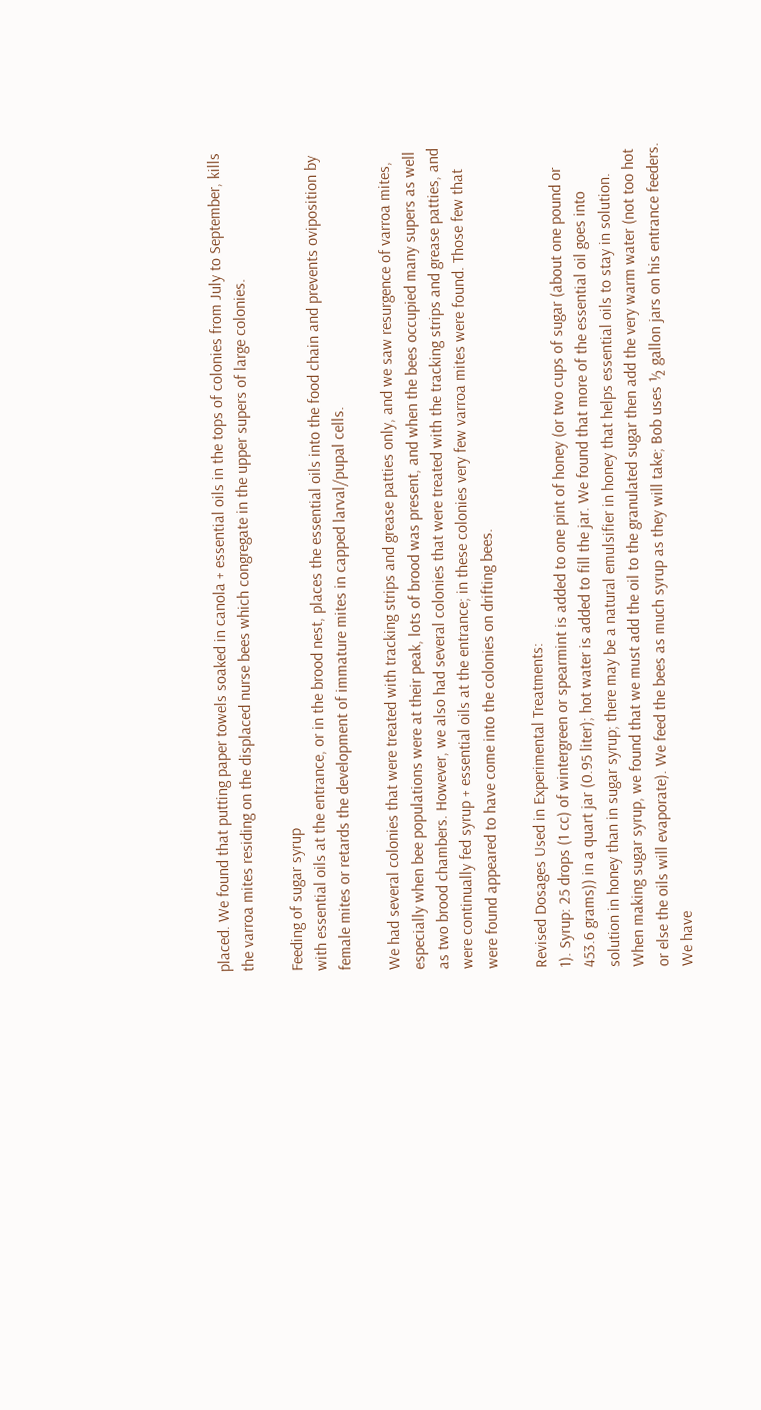placed. We found that putting paper towels soaked in canola + essential oils in the tops of colonies from July to September, kills the varroa mites residing on the displaced nurse bees which congregate in the upper supers of large colonies.

Feeding of sugar syrup
with essential oils at the entrance, or in the brood nest, places the essential oils into the food chain and prevents oviposition by female mites or retards the development of immature mites in capped larval/pupal cells.

We had several colonies that were treated with tracking strips and grease patties only, and we saw resurgence of varroa mites, especially when bee populations were at their peak, lots of brood was present, and when the bees occupied many supers as well as two brood chambers. However, we also had several colonies that were treated with the tracking strips and grease patties, and were continually fed syrup + essential oils at the entrance; in these colonies very few varroa mites were found. Those few that were found appeared to have come into the colonies on drifting bees.

Revised Dosages Used in Experimental Treatments:
1). Syrup: 25 drops (1 cc) of wintergreen or spearmint is added to one pint of honey (or two cups of sugar (about one pound or 453.6 grams)) in a quart jar (0.95 liter); hot water is added to fill the jar. We found that more of the essential oil goes into solution in honey than in sugar syrup; there may be a natural emulsifier in honey that helps essential oils to stay in solution. When making sugar syrup, we found that we must add the oil to the granulated sugar then add the very warm water (not too hot or else the oils will evaporate). We feed the bees as much syrup as they will take; Bob uses ½ gallon jars on his entrance feeders. We have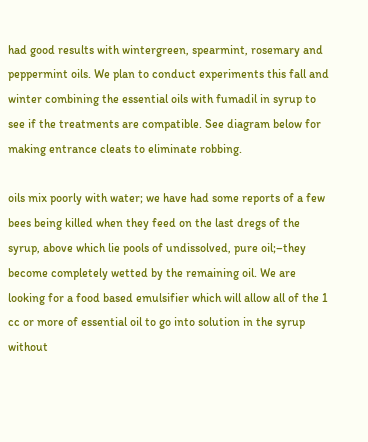had good results with wintergreen, spearmint, rosemary and peppermint oils. We plan to conduct experiments this fall and winter combining the essential oils with fumadil in syrup to see if the treatments are compatible. See diagram below for making entrance cleats to eliminate robbing.

oils mix poorly with water; we have had some reports of a few bees being killed when they feed on the last dregs of the syrup, above which lie pools of undissolved, pure oil;–they become completely wetted by the remaining oil. We are looking for a food based emulsifier which will allow all of the 1 cc or more of essential oil to go into solution in the syrup without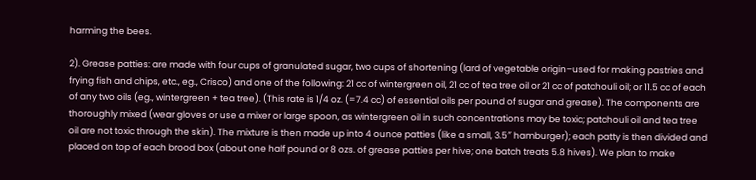harming the bees.

2). Grease patties: are made with four cups of granulated sugar, two cups of shortening (lard of vegetable origin–used for making pastries and frying fish and chips, etc., eg., Crisco) and one of the following: 21 cc of wintergreen oil, 21 cc of tea tree oil or 21 cc of patchouli oil; or 11.5 cc of each of any two oils (eg., wintergreen + tea tree). (This rate is 1/4 oz. (=7.4 cc) of essential oils per pound of sugar and grease). The components are thoroughly mixed (wear gloves or use a mixer or large spoon, as wintergreen oil in such concentrations may be toxic; patchouli oil and tea tree oil are not toxic through the skin). The mixture is then made up into 4 ounce patties (like a small, 3.5″ hamburger); each patty is then divided and placed on top of each brood box (about one half pound or 8 ozs. of grease patties per hive; one batch treats 5.8 hives). We plan to make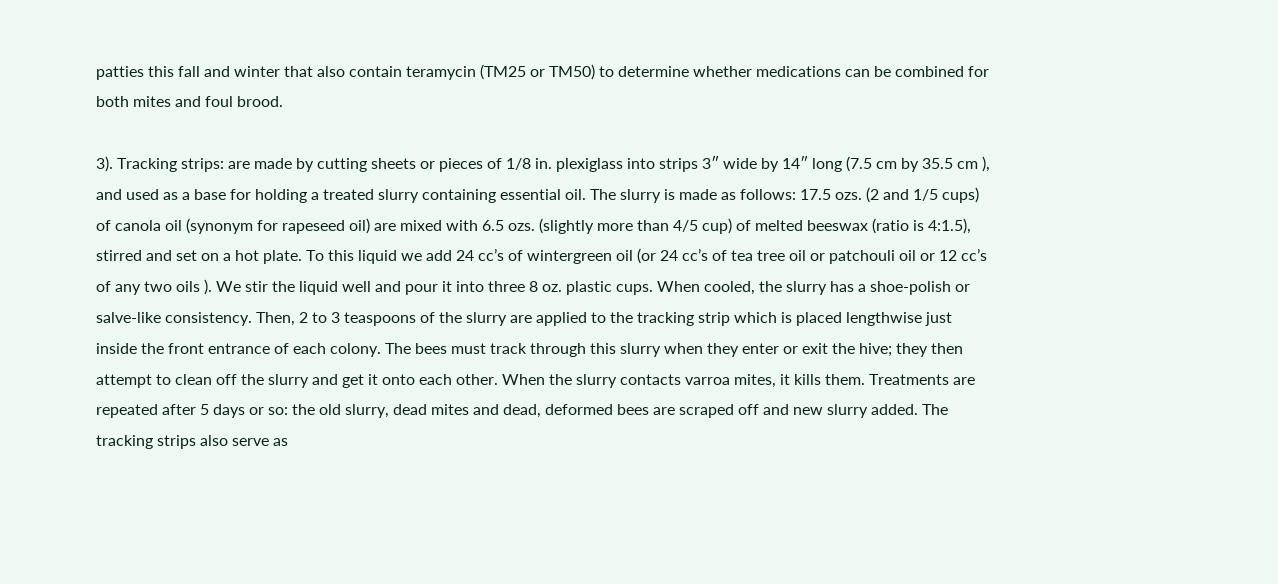patties this fall and winter that also contain teramycin (TM25 or TM50) to determine whether medications can be combined for both mites and foul brood.

3). Tracking strips: are made by cutting sheets or pieces of 1/8 in. plexiglass into strips 3″ wide by 14″ long (7.5 cm by 35.5 cm ), and used as a base for holding a treated slurry containing essential oil. The slurry is made as follows: 17.5 ozs. (2 and 1/5 cups) of canola oil (synonym for rapeseed oil) are mixed with 6.5 ozs. (slightly more than 4/5 cup) of melted beeswax (ratio is 4:1.5), stirred and set on a hot plate. To this liquid we add 24 cc’s of wintergreen oil (or 24 cc’s of tea tree oil or patchouli oil or 12 cc’s of any two oils ). We stir the liquid well and pour it into three 8 oz. plastic cups. When cooled, the slurry has a shoe-polish or salve-like consistency. Then, 2 to 3 teaspoons of the slurry are applied to the tracking strip which is placed lengthwise just inside the front entrance of each colony. The bees must track through this slurry when they enter or exit the hive; they then attempt to clean off the slurry and get it onto each other. When the slurry contacts varroa mites, it kills them. Treatments are repeated after 5 days or so: the old slurry, dead mites and dead, deformed bees are scraped off and new slurry added. The tracking strips also serve as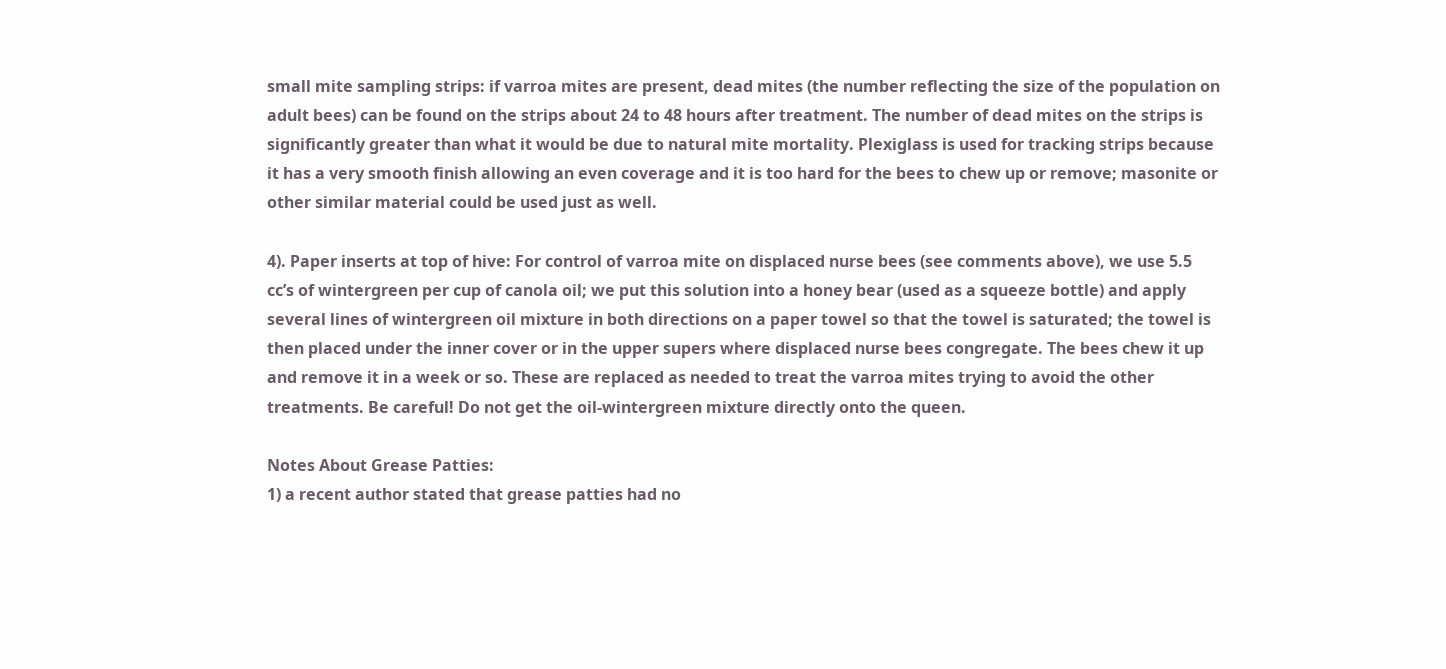small mite sampling strips: if varroa mites are present, dead mites (the number reflecting the size of the population on adult bees) can be found on the strips about 24 to 48 hours after treatment. The number of dead mites on the strips is significantly greater than what it would be due to natural mite mortality. Plexiglass is used for tracking strips because it has a very smooth finish allowing an even coverage and it is too hard for the bees to chew up or remove; masonite or other similar material could be used just as well.

4). Paper inserts at top of hive: For control of varroa mite on displaced nurse bees (see comments above), we use 5.5 cc’s of wintergreen per cup of canola oil; we put this solution into a honey bear (used as a squeeze bottle) and apply several lines of wintergreen oil mixture in both directions on a paper towel so that the towel is saturated; the towel is then placed under the inner cover or in the upper supers where displaced nurse bees congregate. The bees chew it up and remove it in a week or so. These are replaced as needed to treat the varroa mites trying to avoid the other treatments. Be careful! Do not get the oil-wintergreen mixture directly onto the queen.

Notes About Grease Patties:
1) a recent author stated that grease patties had no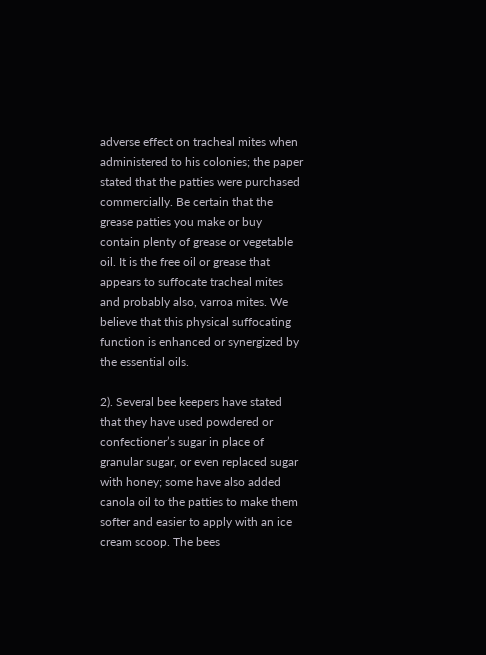adverse effect on tracheal mites when administered to his colonies; the paper stated that the patties were purchased commercially. Be certain that the grease patties you make or buy contain plenty of grease or vegetable oil. It is the free oil or grease that appears to suffocate tracheal mites and probably also, varroa mites. We believe that this physical suffocating function is enhanced or synergized by the essential oils.

2). Several bee keepers have stated that they have used powdered or confectioner’s sugar in place of granular sugar, or even replaced sugar with honey; some have also added canola oil to the patties to make them softer and easier to apply with an ice cream scoop. The bees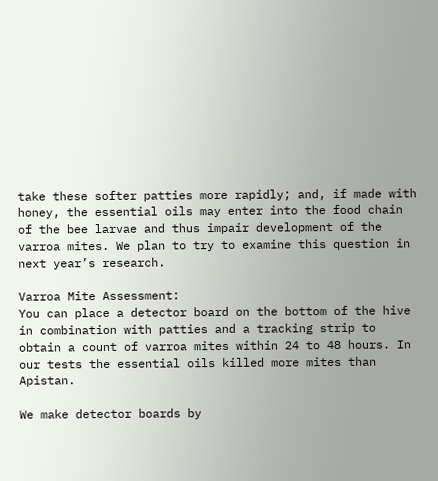take these softer patties more rapidly; and, if made with honey, the essential oils may enter into the food chain of the bee larvae and thus impair development of the varroa mites. We plan to try to examine this question in next year’s research.

Varroa Mite Assessment:
You can place a detector board on the bottom of the hive in combination with patties and a tracking strip to obtain a count of varroa mites within 24 to 48 hours. In our tests the essential oils killed more mites than Apistan.

We make detector boards by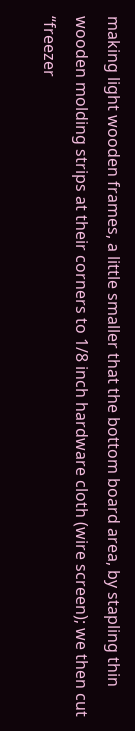making light wooden frames, a little smaller that the bottom board area, by stapling thin wooden molding strips at their corners to 1/8 inch hardware cloth (wire screen); we then cut “freezer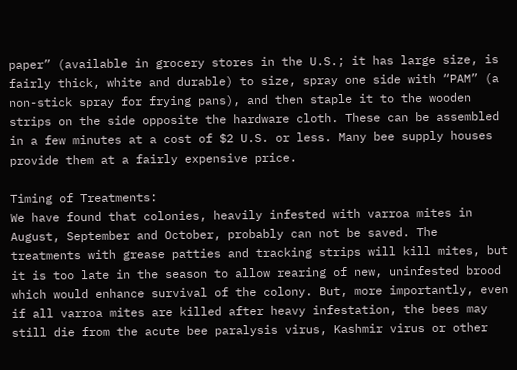paper” (available in grocery stores in the U.S.; it has large size, is fairly thick, white and durable) to size, spray one side with “PAM” (a non-stick spray for frying pans), and then staple it to the wooden strips on the side opposite the hardware cloth. These can be assembled in a few minutes at a cost of $2 U.S. or less. Many bee supply houses provide them at a fairly expensive price.

Timing of Treatments:
We have found that colonies, heavily infested with varroa mites in August, September and October, probably can not be saved. The treatments with grease patties and tracking strips will kill mites, but it is too late in the season to allow rearing of new, uninfested brood which would enhance survival of the colony. But, more importantly, even if all varroa mites are killed after heavy infestation, the bees may still die from the acute bee paralysis virus, Kashmir virus or other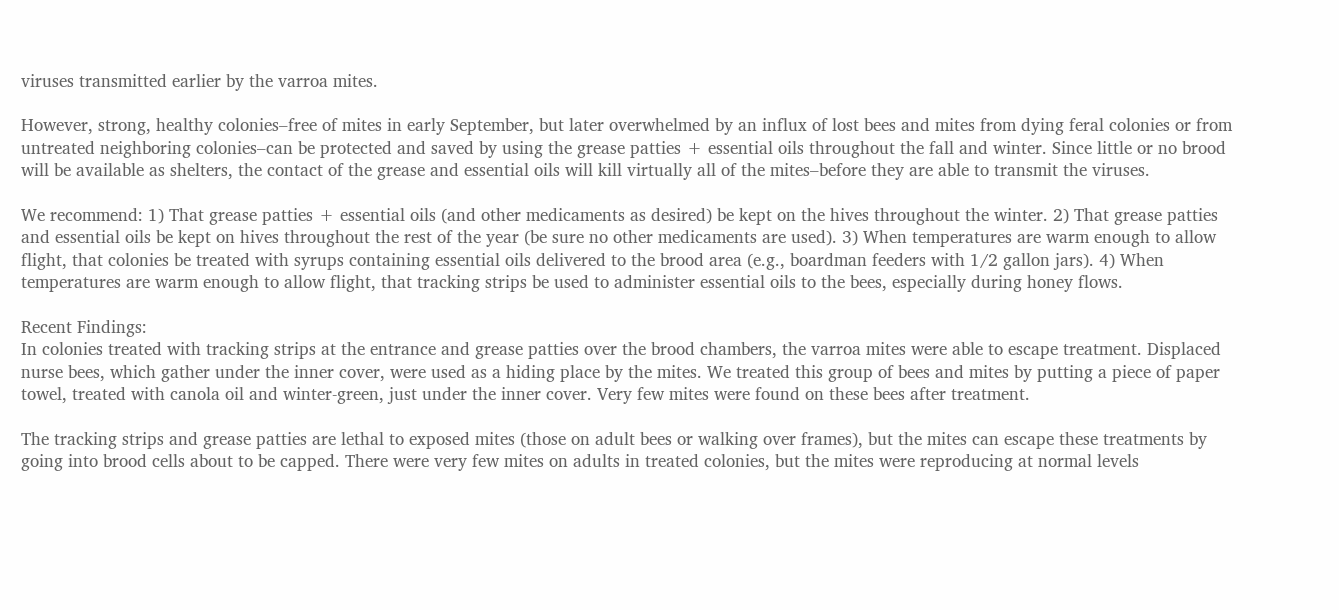viruses transmitted earlier by the varroa mites.

However, strong, healthy colonies–free of mites in early September, but later overwhelmed by an influx of lost bees and mites from dying feral colonies or from untreated neighboring colonies–can be protected and saved by using the grease patties + essential oils throughout the fall and winter. Since little or no brood will be available as shelters, the contact of the grease and essential oils will kill virtually all of the mites–before they are able to transmit the viruses.

We recommend: 1) That grease patties + essential oils (and other medicaments as desired) be kept on the hives throughout the winter. 2) That grease patties and essential oils be kept on hives throughout the rest of the year (be sure no other medicaments are used). 3) When temperatures are warm enough to allow flight, that colonies be treated with syrups containing essential oils delivered to the brood area (e.g., boardman feeders with 1/2 gallon jars). 4) When temperatures are warm enough to allow flight, that tracking strips be used to administer essential oils to the bees, especially during honey flows.

Recent Findings:
In colonies treated with tracking strips at the entrance and grease patties over the brood chambers, the varroa mites were able to escape treatment. Displaced nurse bees, which gather under the inner cover, were used as a hiding place by the mites. We treated this group of bees and mites by putting a piece of paper towel, treated with canola oil and winter-green, just under the inner cover. Very few mites were found on these bees after treatment.

The tracking strips and grease patties are lethal to exposed mites (those on adult bees or walking over frames), but the mites can escape these treatments by going into brood cells about to be capped. There were very few mites on adults in treated colonies, but the mites were reproducing at normal levels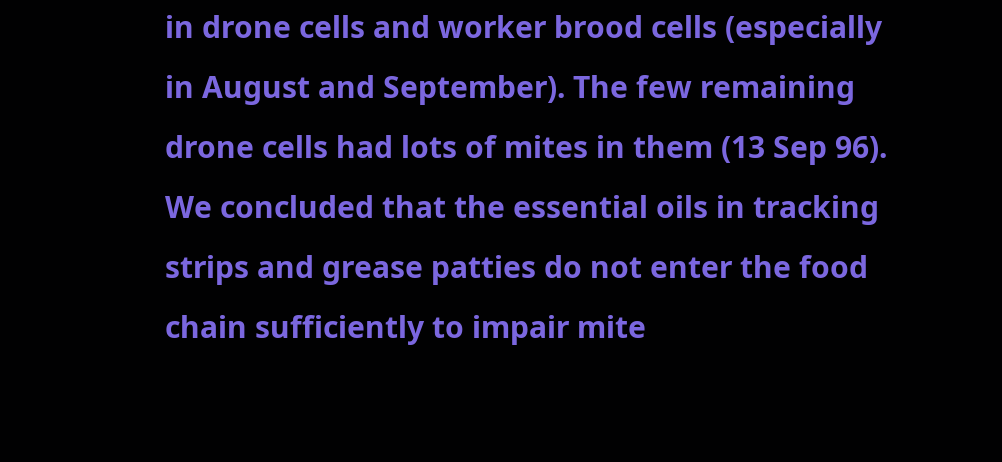in drone cells and worker brood cells (especially in August and September). The few remaining drone cells had lots of mites in them (13 Sep 96). We concluded that the essential oils in tracking strips and grease patties do not enter the food chain sufficiently to impair mite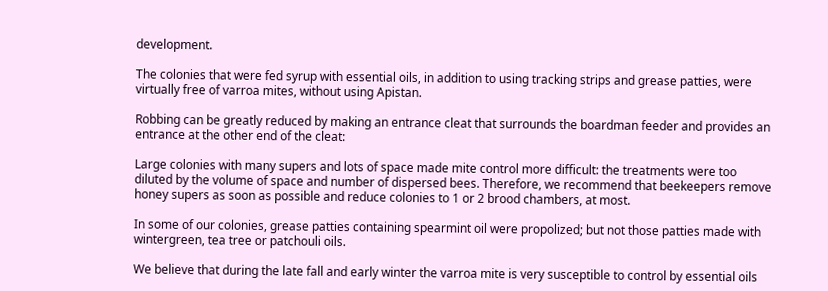development.

The colonies that were fed syrup with essential oils, in addition to using tracking strips and grease patties, were virtually free of varroa mites, without using Apistan.

Robbing can be greatly reduced by making an entrance cleat that surrounds the boardman feeder and provides an entrance at the other end of the cleat:

Large colonies with many supers and lots of space made mite control more difficult: the treatments were too diluted by the volume of space and number of dispersed bees. Therefore, we recommend that beekeepers remove honey supers as soon as possible and reduce colonies to 1 or 2 brood chambers, at most.

In some of our colonies, grease patties containing spearmint oil were propolized; but not those patties made with wintergreen, tea tree or patchouli oils.

We believe that during the late fall and early winter the varroa mite is very susceptible to control by essential oils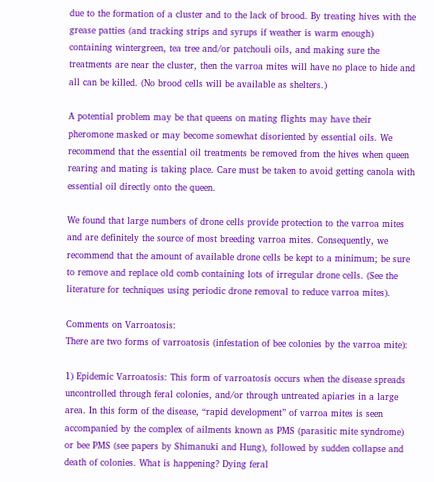due to the formation of a cluster and to the lack of brood. By treating hives with the grease patties (and tracking strips and syrups if weather is warm enough) containing wintergreen, tea tree and/or patchouli oils, and making sure the treatments are near the cluster, then the varroa mites will have no place to hide and all can be killed. (No brood cells will be available as shelters.)

A potential problem may be that queens on mating flights may have their pheromone masked or may become somewhat disoriented by essential oils. We recommend that the essential oil treatments be removed from the hives when queen rearing and mating is taking place. Care must be taken to avoid getting canola with essential oil directly onto the queen.

We found that large numbers of drone cells provide protection to the varroa mites and are definitely the source of most breeding varroa mites. Consequently, we recommend that the amount of available drone cells be kept to a minimum; be sure to remove and replace old comb containing lots of irregular drone cells. (See the literature for techniques using periodic drone removal to reduce varroa mites).

Comments on Varroatosis:
There are two forms of varroatosis (infestation of bee colonies by the varroa mite):

1) Epidemic Varroatosis: This form of varroatosis occurs when the disease spreads uncontrolled through feral colonies, and/or through untreated apiaries in a large area. In this form of the disease, “rapid development” of varroa mites is seen accompanied by the complex of ailments known as PMS (parasitic mite syndrome) or bee PMS (see papers by Shimanuki and Hung), followed by sudden collapse and death of colonies. What is happening? Dying feral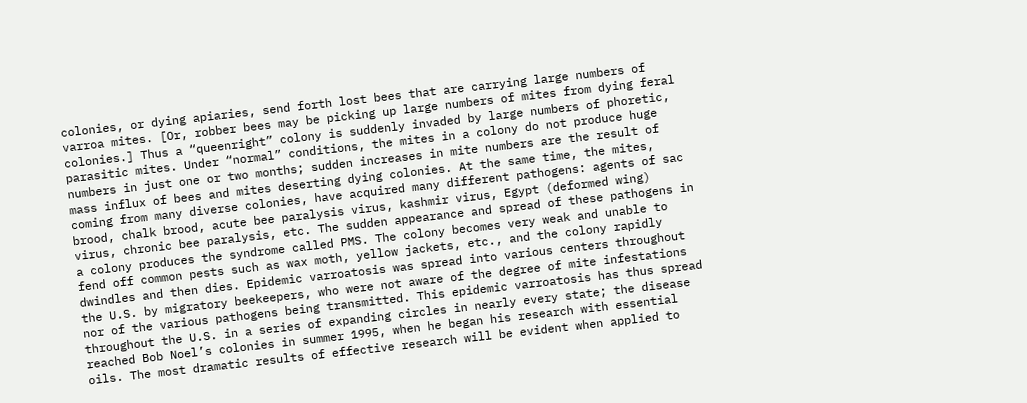colonies, or dying apiaries, send forth lost bees that are carrying large numbers of varroa mites. [Or, robber bees may be picking up large numbers of mites from dying feral colonies.] Thus a “queenright” colony is suddenly invaded by large numbers of phoretic, parasitic mites. Under “normal” conditions, the mites in a colony do not produce huge numbers in just one or two months; sudden increases in mite numbers are the result of mass influx of bees and mites deserting dying colonies. At the same time, the mites, coming from many diverse colonies, have acquired many different pathogens: agents of sac brood, chalk brood, acute bee paralysis virus, kashmir virus, Egypt (deformed wing) virus, chronic bee paralysis, etc. The sudden appearance and spread of these pathogens in a colony produces the syndrome called PMS. The colony becomes very weak and unable to fend off common pests such as wax moth, yellow jackets, etc., and the colony rapidly dwindles and then dies. Epidemic varroatosis was spread into various centers throughout the U.S. by migratory beekeepers, who were not aware of the degree of mite infestations nor of the various pathogens being transmitted. This epidemic varroatosis has thus spread throughout the U.S. in a series of expanding circles in nearly every state; the disease reached Bob Noel’s colonies in summer 1995, when he began his research with essential oils. The most dramatic results of effective research will be evident when applied to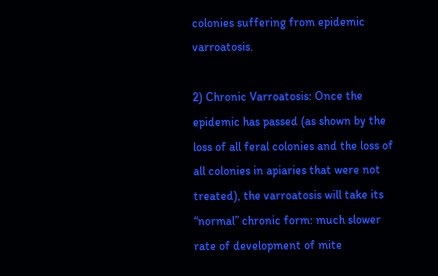colonies suffering from epidemic varroatosis.

2) Chronic Varroatosis: Once the epidemic has passed (as shown by the loss of all feral colonies and the loss of all colonies in apiaries that were not treated), the varroatosis will take its “normal” chronic form: much slower rate of development of mite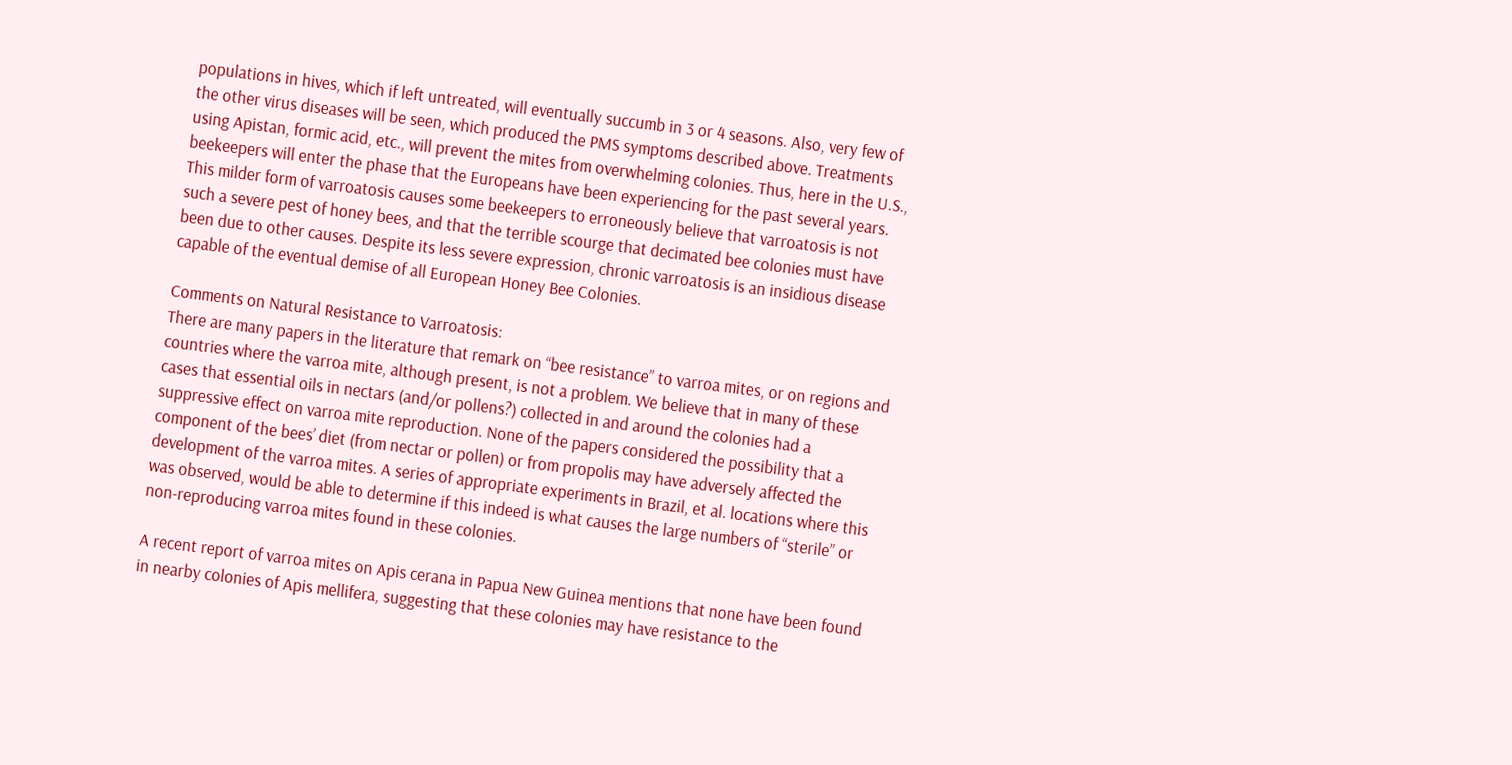populations in hives, which if left untreated, will eventually succumb in 3 or 4 seasons. Also, very few of the other virus diseases will be seen, which produced the PMS symptoms described above. Treatments using Apistan, formic acid, etc., will prevent the mites from overwhelming colonies. Thus, here in the U.S., beekeepers will enter the phase that the Europeans have been experiencing for the past several years. This milder form of varroatosis causes some beekeepers to erroneously believe that varroatosis is not such a severe pest of honey bees, and that the terrible scourge that decimated bee colonies must have been due to other causes. Despite its less severe expression, chronic varroatosis is an insidious disease capable of the eventual demise of all European Honey Bee Colonies.

Comments on Natural Resistance to Varroatosis:
There are many papers in the literature that remark on “bee resistance” to varroa mites, or on regions and countries where the varroa mite, although present, is not a problem. We believe that in many of these cases that essential oils in nectars (and/or pollens?) collected in and around the colonies had a suppressive effect on varroa mite reproduction. None of the papers considered the possibility that a component of the bees’ diet (from nectar or pollen) or from propolis may have adversely affected the development of the varroa mites. A series of appropriate experiments in Brazil, et al. locations where this was observed, would be able to determine if this indeed is what causes the large numbers of “sterile” or non-reproducing varroa mites found in these colonies.

A recent report of varroa mites on Apis cerana in Papua New Guinea mentions that none have been found in nearby colonies of Apis mellifera, suggesting that these colonies may have resistance to the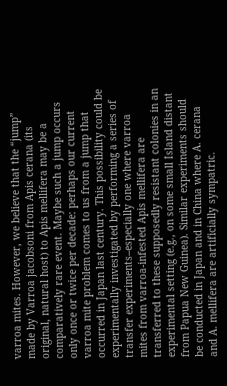varroa mites. However, we believe that the “jump” made by Varroa jacobsoni from Apis cerana (its original, natural host) to Apis mellifera may be a comparatively rare event. Maybe such a jump occurs only once or twice per decade: perhaps our current varroa mite problem comes to us from a jump that occurred in Japan last century. This possibility could be experimentally investigated by performing a series of transfer experiments–especially one where varroa mites from varroa-infested Apis mellifera are transferred to these supposedly resistant colonies in an experimental setting (e.g., on some small Island distant from Papua New Guinea). Similar experiments should be conducted in Japan and in China where A. cerana and A. mellifera are artificially sympatric.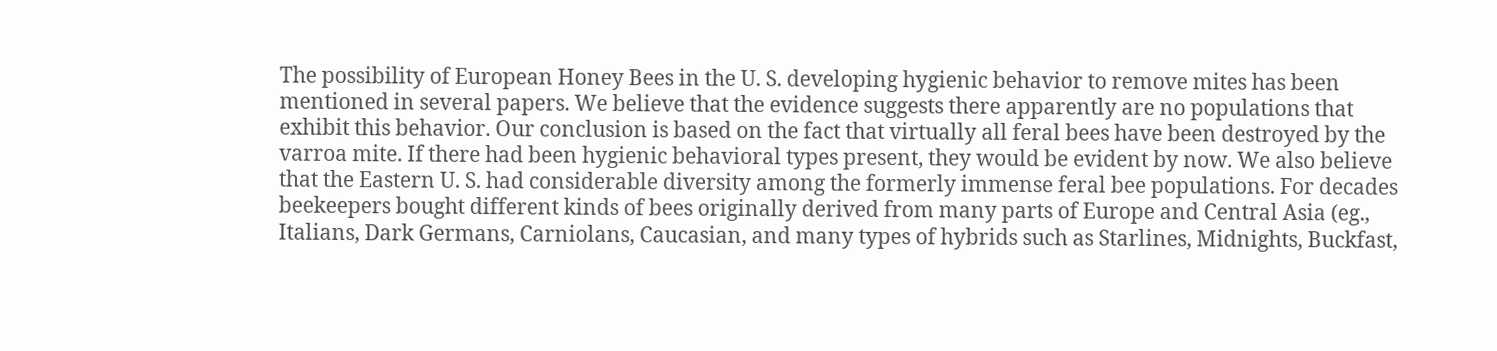The possibility of European Honey Bees in the U. S. developing hygienic behavior to remove mites has been mentioned in several papers. We believe that the evidence suggests there apparently are no populations that exhibit this behavior. Our conclusion is based on the fact that virtually all feral bees have been destroyed by the varroa mite. If there had been hygienic behavioral types present, they would be evident by now. We also believe that the Eastern U. S. had considerable diversity among the formerly immense feral bee populations. For decades beekeepers bought different kinds of bees originally derived from many parts of Europe and Central Asia (eg., Italians, Dark Germans, Carniolans, Caucasian, and many types of hybrids such as Starlines, Midnights, Buckfast,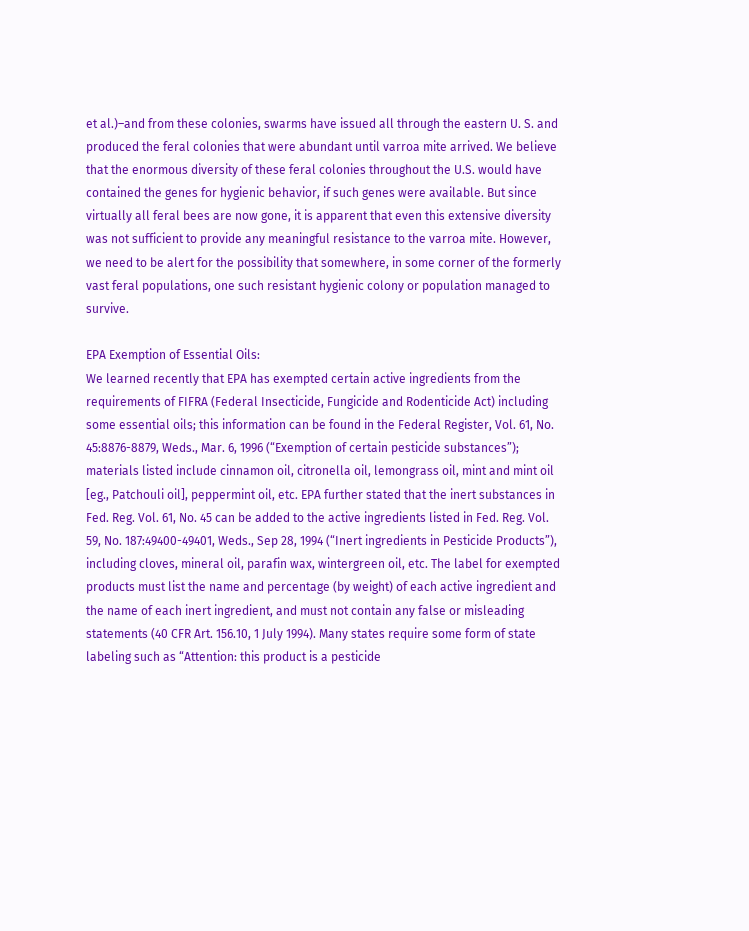et al.)–and from these colonies, swarms have issued all through the eastern U. S. and produced the feral colonies that were abundant until varroa mite arrived. We believe that the enormous diversity of these feral colonies throughout the U.S. would have contained the genes for hygienic behavior, if such genes were available. But since virtually all feral bees are now gone, it is apparent that even this extensive diversity was not sufficient to provide any meaningful resistance to the varroa mite. However, we need to be alert for the possibility that somewhere, in some corner of the formerly vast feral populations, one such resistant hygienic colony or population managed to survive.

EPA Exemption of Essential Oils:
We learned recently that EPA has exempted certain active ingredients from the requirements of FIFRA (Federal Insecticide, Fungicide and Rodenticide Act) including some essential oils; this information can be found in the Federal Register, Vol. 61, No. 45:8876-8879, Weds., Mar. 6, 1996 (“Exemption of certain pesticide substances”); materials listed include cinnamon oil, citronella oil, lemongrass oil, mint and mint oil [eg., Patchouli oil], peppermint oil, etc. EPA further stated that the inert substances in Fed. Reg. Vol. 61, No. 45 can be added to the active ingredients listed in Fed. Reg. Vol. 59, No. 187:49400-49401, Weds., Sep 28, 1994 (“Inert ingredients in Pesticide Products”), including cloves, mineral oil, parafin wax, wintergreen oil, etc. The label for exempted products must list the name and percentage (by weight) of each active ingredient and the name of each inert ingredient, and must not contain any false or misleading statements (40 CFR Art. 156.10, 1 July 1994). Many states require some form of state labeling such as “Attention: this product is a pesticide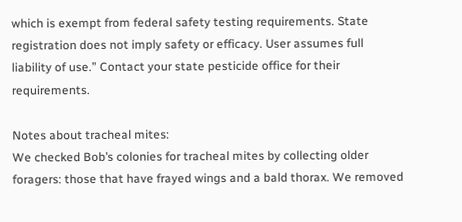which is exempt from federal safety testing requirements. State registration does not imply safety or efficacy. User assumes full liability of use.” Contact your state pesticide office for their requirements.

Notes about tracheal mites:
We checked Bob’s colonies for tracheal mites by collecting older foragers: those that have frayed wings and a bald thorax. We removed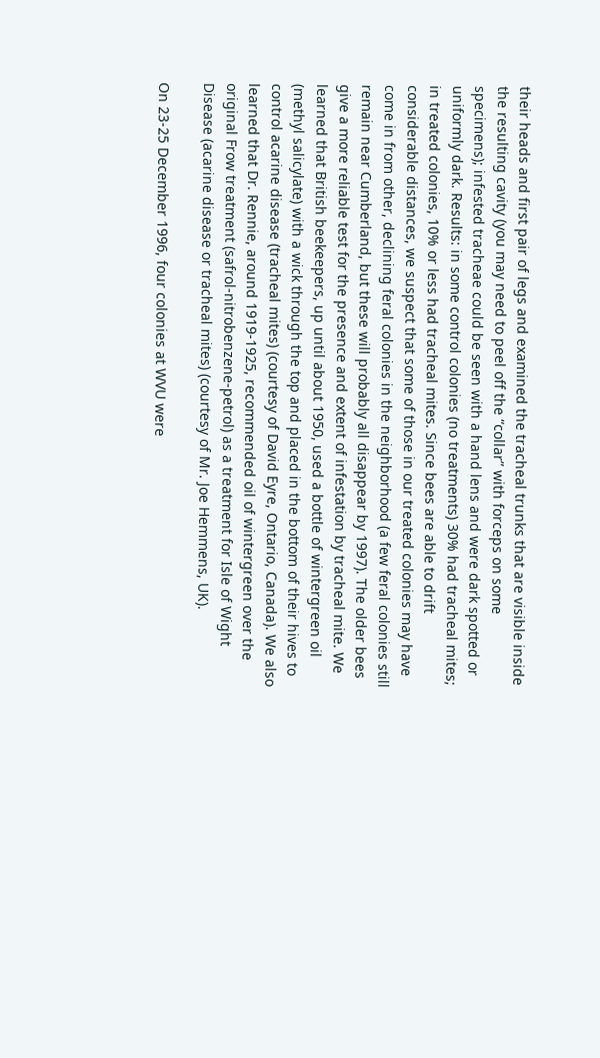their heads and first pair of legs and examined the tracheal trunks that are visible inside the resulting cavity (you may need to peel off the “collar” with forceps on some specimens); infested tracheae could be seen with a hand lens and were dark spotted or uniformly dark. Results: in some control colonies (no treatments) 30% had tracheal mites; in treated colonies, 10% or less had tracheal mites. Since bees are able to drift considerable distances, we suspect that some of those in our treated colonies may have come in from other, declining feral colonies in the neighborhood (a few feral colonies still remain near Cumberland, but these will probably all disappear by 1997). The older bees give a more reliable test for the presence and extent of infestation by tracheal mite. We learned that British beekeepers, up until about 1950, used a bottle of wintergreen oil (methyl salicylate) with a wick through the top and placed in the bottom of their hives to control acarine disease (tracheal mites) (courtesy of David Eyre, Ontario, Canada). We also learned that Dr. Rennie, around 1919-1925, recommended oil of wintergreen over the original Frow treatment (safrol-nitrobenzene-petrol) as a treatment for Isle of Wight Disease (acarine disease or tracheal mites) (courtesy of Mr. Joe Hemmens, UK).

On 23-25 December 1996, four colonies at WVU were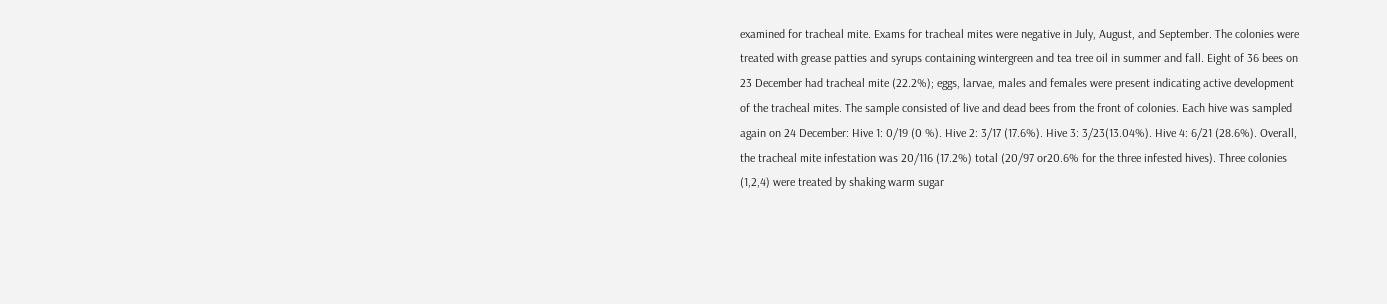examined for tracheal mite. Exams for tracheal mites were negative in July, August, and September. The colonies were treated with grease patties and syrups containing wintergreen and tea tree oil in summer and fall. Eight of 36 bees on 23 December had tracheal mite (22.2%); eggs, larvae, males and females were present indicating active development of the tracheal mites. The sample consisted of live and dead bees from the front of colonies. Each hive was sampled again on 24 December: Hive 1: 0/19 (0 %). Hive 2: 3/17 (17.6%). Hive 3: 3/23(13.04%). Hive 4: 6/21 (28.6%). Overall, the tracheal mite infestation was 20/116 (17.2%) total (20/97 or20.6% for the three infested hives). Three colonies (1,2,4) were treated by shaking warm sugar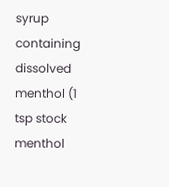syrup containing dissolved menthol (1 tsp stock menthol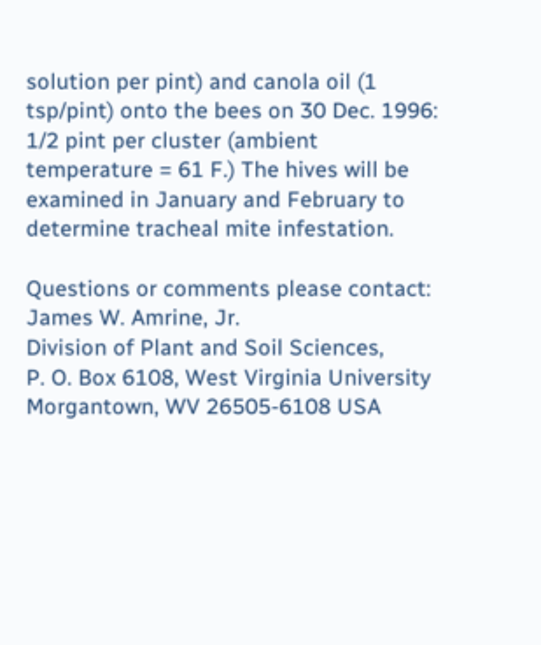solution per pint) and canola oil (1 tsp/pint) onto the bees on 30 Dec. 1996: 1/2 pint per cluster (ambient temperature = 61 F.) The hives will be examined in January and February to determine tracheal mite infestation.

Questions or comments please contact:
James W. Amrine, Jr.
Division of Plant and Soil Sciences,
P. O. Box 6108, West Virginia University
Morgantown, WV 26505-6108 USA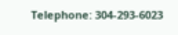Telephone: 304-293-6023